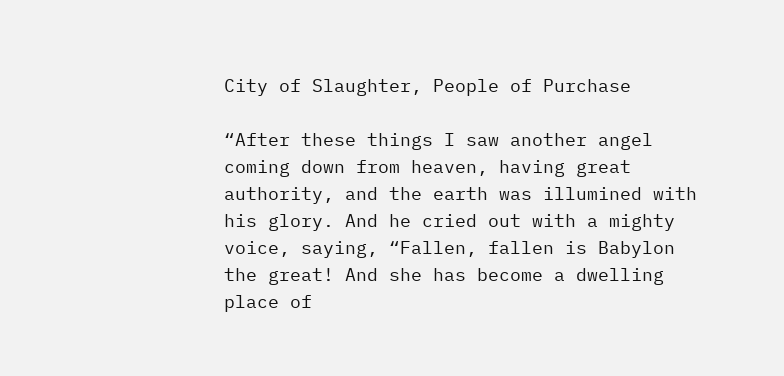City of Slaughter, People of Purchase

“After these things I saw another angel coming down from heaven, having great authority, and the earth was illumined with his glory. And he cried out with a mighty voice, saying, “Fallen, fallen is Babylon the great! And she has become a dwelling place of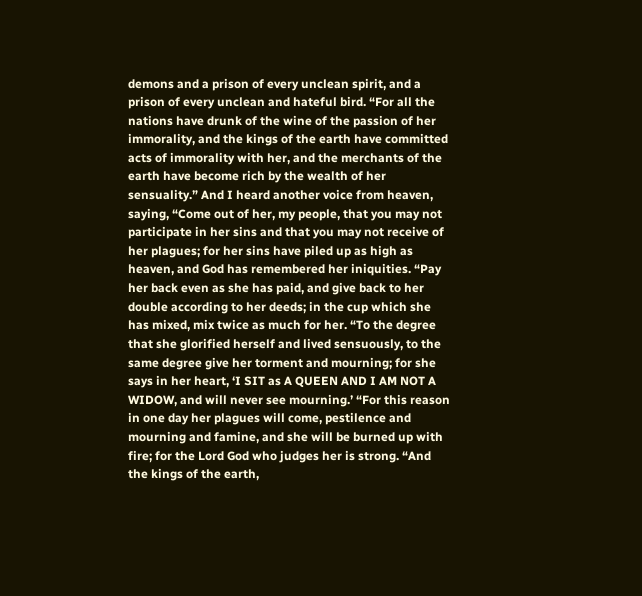demons and a prison of every unclean spirit, and a prison of every unclean and hateful bird. “For all the nations have drunk of the wine of the passion of her immorality, and the kings of the earth have committed acts of immorality with her, and the merchants of the earth have become rich by the wealth of her sensuality.” And I heard another voice from heaven, saying, “Come out of her, my people, that you may not participate in her sins and that you may not receive of her plagues; for her sins have piled up as high as heaven, and God has remembered her iniquities. “Pay her back even as she has paid, and give back to her double according to her deeds; in the cup which she has mixed, mix twice as much for her. “To the degree that she glorified herself and lived sensuously, to the same degree give her torment and mourning; for she says in her heart, ‘I SIT as A QUEEN AND I AM NOT A WIDOW, and will never see mourning.’ “For this reason in one day her plagues will come, pestilence and mourning and famine, and she will be burned up with fire; for the Lord God who judges her is strong. “And the kings of the earth,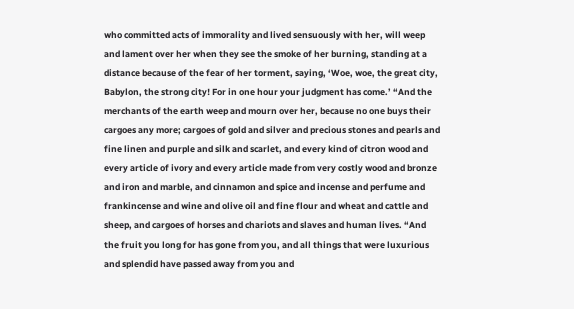who committed acts of immorality and lived sensuously with her, will weep and lament over her when they see the smoke of her burning, standing at a distance because of the fear of her torment, saying, ‘Woe, woe, the great city, Babylon, the strong city! For in one hour your judgment has come.’ “And the merchants of the earth weep and mourn over her, because no one buys their cargoes any more; cargoes of gold and silver and precious stones and pearls and fine linen and purple and silk and scarlet, and every kind of citron wood and every article of ivory and every article made from very costly wood and bronze and iron and marble, and cinnamon and spice and incense and perfume and frankincense and wine and olive oil and fine flour and wheat and cattle and sheep, and cargoes of horses and chariots and slaves and human lives. “And the fruit you long for has gone from you, and all things that were luxurious and splendid have passed away from you and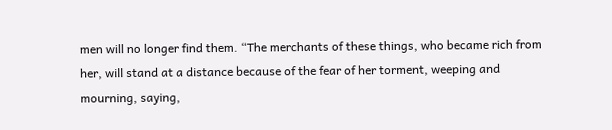men will no longer find them. “The merchants of these things, who became rich from her, will stand at a distance because of the fear of her torment, weeping and mourning, saying,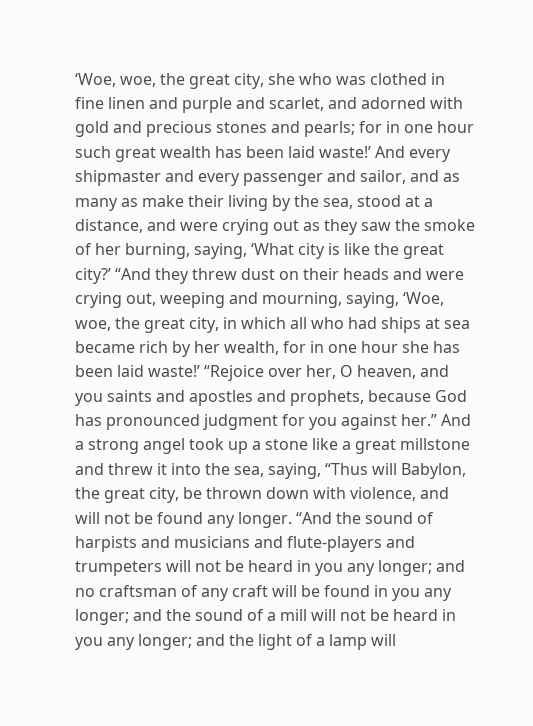‘Woe, woe, the great city, she who was clothed in fine linen and purple and scarlet, and adorned with gold and precious stones and pearls; for in one hour such great wealth has been laid waste!’ And every shipmaster and every passenger and sailor, and as many as make their living by the sea, stood at a distance, and were crying out as they saw the smoke of her burning, saying, ‘What city is like the great city?’ “And they threw dust on their heads and were crying out, weeping and mourning, saying, ‘Woe, woe, the great city, in which all who had ships at sea became rich by her wealth, for in one hour she has been laid waste!’ “Rejoice over her, O heaven, and you saints and apostles and prophets, because God has pronounced judgment for you against her.” And a strong angel took up a stone like a great millstone and threw it into the sea, saying, “Thus will Babylon, the great city, be thrown down with violence, and will not be found any longer. “And the sound of harpists and musicians and flute-players and trumpeters will not be heard in you any longer; and no craftsman of any craft will be found in you any longer; and the sound of a mill will not be heard in you any longer; and the light of a lamp will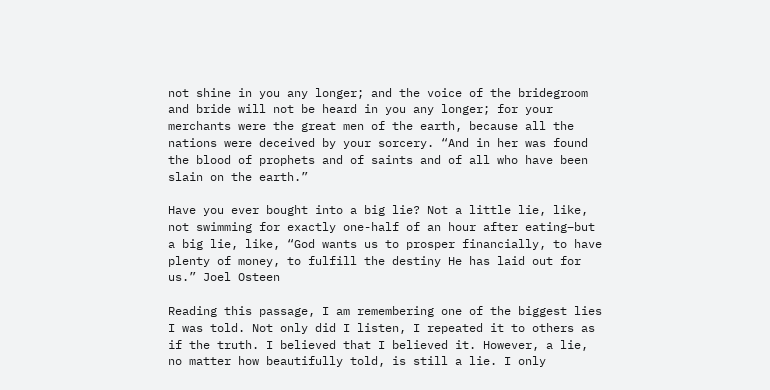not shine in you any longer; and the voice of the bridegroom and bride will not be heard in you any longer; for your merchants were the great men of the earth, because all the nations were deceived by your sorcery. “And in her was found the blood of prophets and of saints and of all who have been slain on the earth.”

Have you ever bought into a big lie? Not a little lie, like, not swimming for exactly one-half of an hour after eating–but a big lie, like, “God wants us to prosper financially, to have plenty of money, to fulfill the destiny He has laid out for us.” Joel Osteen

Reading this passage, I am remembering one of the biggest lies I was told. Not only did I listen, I repeated it to others as if the truth. I believed that I believed it. However, a lie, no matter how beautifully told, is still a lie. I only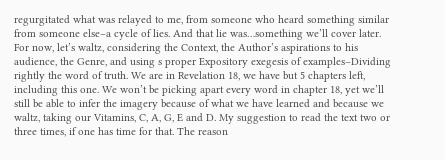regurgitated what was relayed to me, from someone who heard something similar from someone else–a cycle of lies. And that lie was…something we’ll cover later. For now, let’s waltz, considering the Context, the Author’s aspirations to his audience, the Genre, and using s proper Expository exegesis of examples–Dividing rightly the word of truth. We are in Revelation 18, we have but 5 chapters left, including this one. We won’t be picking apart every word in chapter 18, yet we’ll still be able to infer the imagery because of what we have learned and because we waltz, taking our Vitamins, C, A, G, E and D. My suggestion to read the text two or three times, if one has time for that. The reason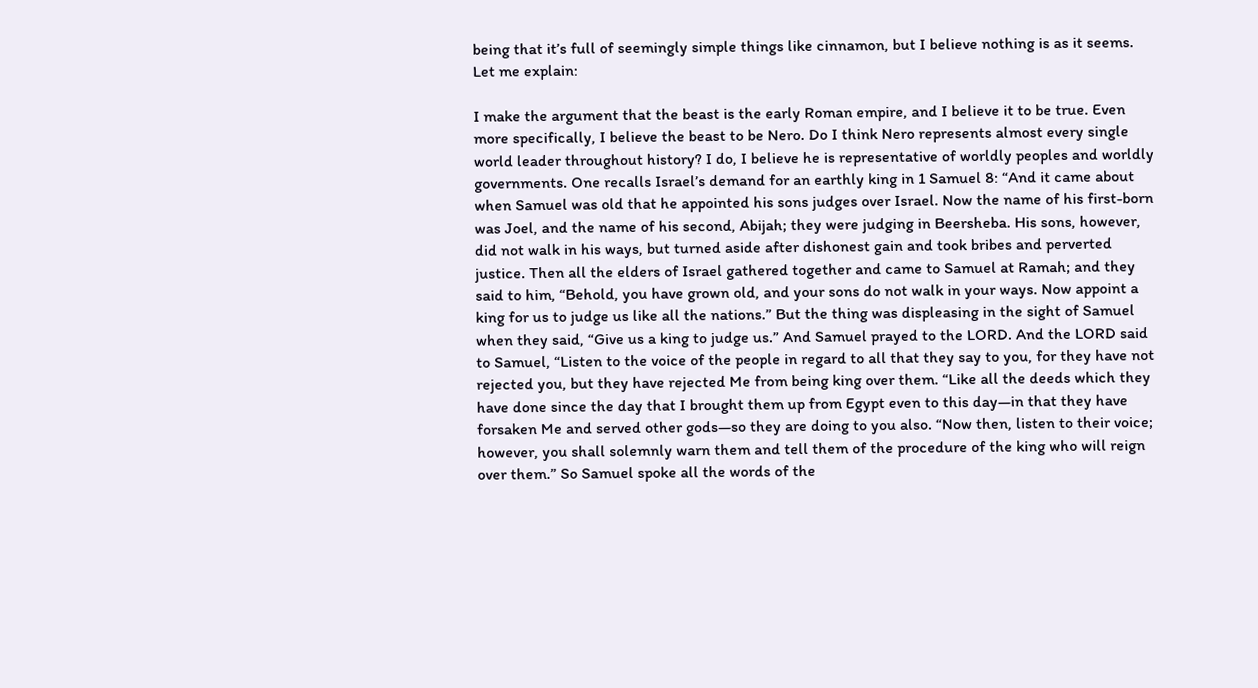being that it’s full of seemingly simple things like cinnamon, but I believe nothing is as it seems. Let me explain:

I make the argument that the beast is the early Roman empire, and I believe it to be true. Even more specifically, I believe the beast to be Nero. Do I think Nero represents almost every single world leader throughout history? I do, I believe he is representative of worldly peoples and worldly governments. One recalls Israel’s demand for an earthly king in 1 Samuel 8: “And it came about when Samuel was old that he appointed his sons judges over Israel. Now the name of his first-born was Joel, and the name of his second, Abijah; they were judging in Beersheba. His sons, however, did not walk in his ways, but turned aside after dishonest gain and took bribes and perverted justice. Then all the elders of Israel gathered together and came to Samuel at Ramah; and they said to him, “Behold, you have grown old, and your sons do not walk in your ways. Now appoint a king for us to judge us like all the nations.” But the thing was displeasing in the sight of Samuel when they said, “Give us a king to judge us.” And Samuel prayed to the LORD. And the LORD said to Samuel, “Listen to the voice of the people in regard to all that they say to you, for they have not rejected you, but they have rejected Me from being king over them. “Like all the deeds which they have done since the day that I brought them up from Egypt even to this day—in that they have forsaken Me and served other gods—so they are doing to you also. “Now then, listen to their voice; however, you shall solemnly warn them and tell them of the procedure of the king who will reign over them.” So Samuel spoke all the words of the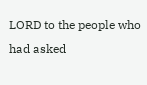LORD to the people who had asked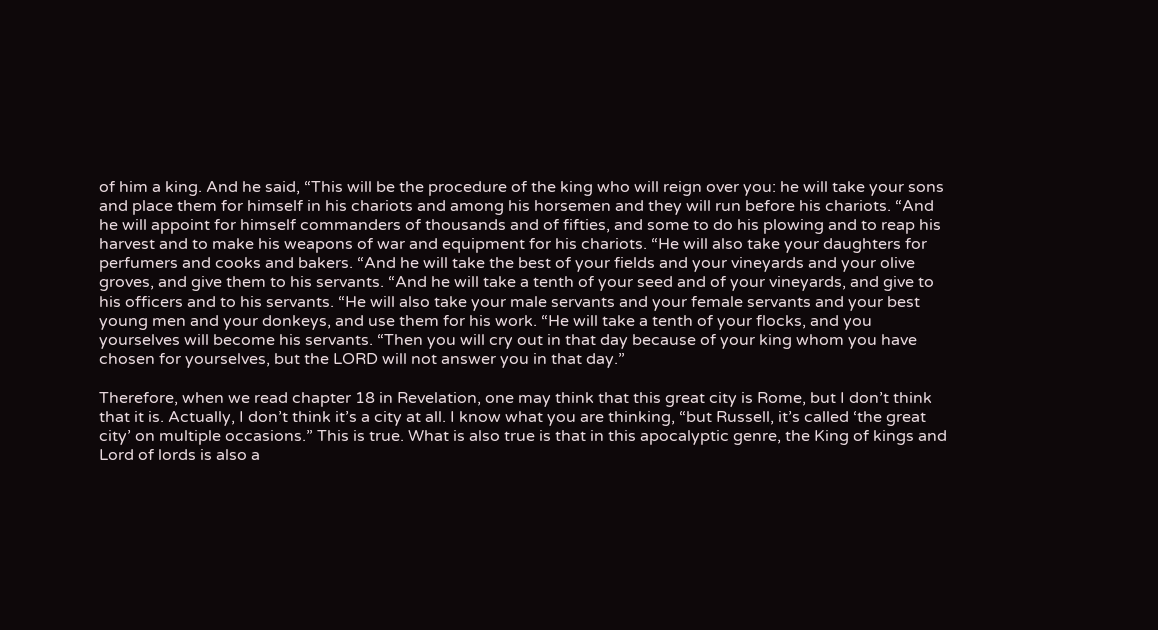of him a king. And he said, “This will be the procedure of the king who will reign over you: he will take your sons and place them for himself in his chariots and among his horsemen and they will run before his chariots. “And he will appoint for himself commanders of thousands and of fifties, and some to do his plowing and to reap his harvest and to make his weapons of war and equipment for his chariots. “He will also take your daughters for perfumers and cooks and bakers. “And he will take the best of your fields and your vineyards and your olive groves, and give them to his servants. “And he will take a tenth of your seed and of your vineyards, and give to his officers and to his servants. “He will also take your male servants and your female servants and your best young men and your donkeys, and use them for his work. “He will take a tenth of your flocks, and you yourselves will become his servants. “Then you will cry out in that day because of your king whom you have chosen for yourselves, but the LORD will not answer you in that day.”

Therefore, when we read chapter 18 in Revelation, one may think that this great city is Rome, but I don’t think that it is. Actually, I don’t think it’s a city at all. I know what you are thinking, “but Russell, it’s called ‘the great city’ on multiple occasions.” This is true. What is also true is that in this apocalyptic genre, the King of kings and Lord of lords is also a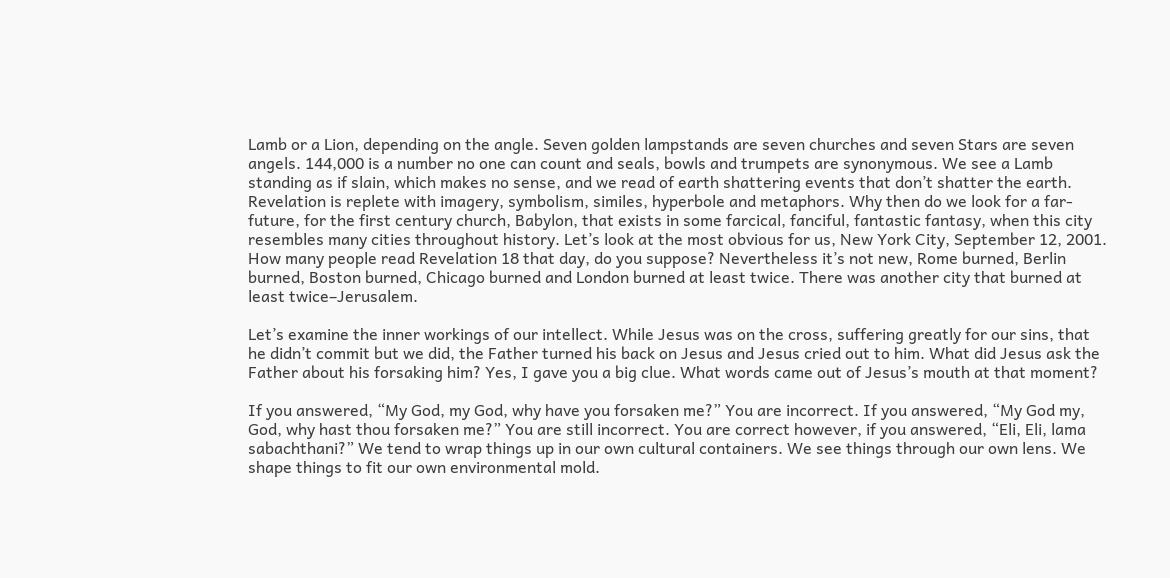Lamb or a Lion, depending on the angle. Seven golden lampstands are seven churches and seven Stars are seven angels. 144,000 is a number no one can count and seals, bowls and trumpets are synonymous. We see a Lamb standing as if slain, which makes no sense, and we read of earth shattering events that don’t shatter the earth. Revelation is replete with imagery, symbolism, similes, hyperbole and metaphors. Why then do we look for a far-future, for the first century church, Babylon, that exists in some farcical, fanciful, fantastic fantasy, when this city resembles many cities throughout history. Let’s look at the most obvious for us, New York City, September 12, 2001. How many people read Revelation 18 that day, do you suppose? Nevertheless it’s not new, Rome burned, Berlin burned, Boston burned, Chicago burned and London burned at least twice. There was another city that burned at least twice–Jerusalem.

Let’s examine the inner workings of our intellect. While Jesus was on the cross, suffering greatly for our sins, that he didn’t commit but we did, the Father turned his back on Jesus and Jesus cried out to him. What did Jesus ask the Father about his forsaking him? Yes, I gave you a big clue. What words came out of Jesus’s mouth at that moment?

If you answered, “My God, my God, why have you forsaken me?” You are incorrect. If you answered, “My God my, God, why hast thou forsaken me?” You are still incorrect. You are correct however, if you answered, “Eli, Eli, lama sabachthani?” We tend to wrap things up in our own cultural containers. We see things through our own lens. We shape things to fit our own environmental mold.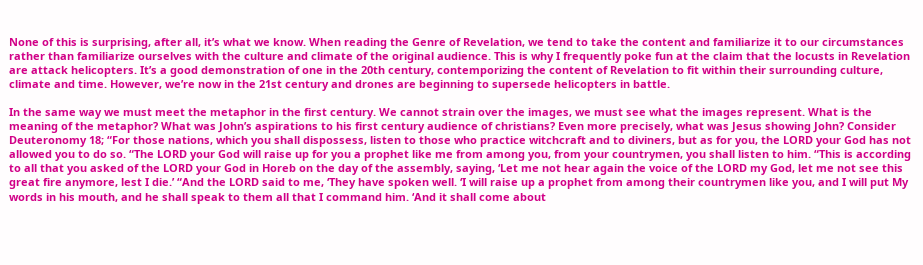None of this is surprising, after all, it’s what we know. When reading the Genre of Revelation, we tend to take the content and familiarize it to our circumstances rather than familiarize ourselves with the culture and climate of the original audience. This is why I frequently poke fun at the claim that the locusts in Revelation are attack helicopters. It’s a good demonstration of one in the 20th century, contemporizing the content of Revelation to fit within their surrounding culture, climate and time. However, we’re now in the 21st century and drones are beginning to supersede helicopters in battle.

In the same way we must meet the metaphor in the first century. We cannot strain over the images, we must see what the images represent. What is the meaning of the metaphor? What was John’s aspirations to his first century audience of christians? Even more precisely, what was Jesus showing John? Consider Deuteronomy 18; “For those nations, which you shall dispossess, listen to those who practice witchcraft and to diviners, but as for you, the LORD your God has not allowed you to do so. “The LORD your God will raise up for you a prophet like me from among you, from your countrymen, you shall listen to him. “This is according to all that you asked of the LORD your God in Horeb on the day of the assembly, saying, ‘Let me not hear again the voice of the LORD my God, let me not see this great fire anymore, lest I die.’ “And the LORD said to me, ‘They have spoken well. ‘I will raise up a prophet from among their countrymen like you, and I will put My words in his mouth, and he shall speak to them all that I command him. ‘And it shall come about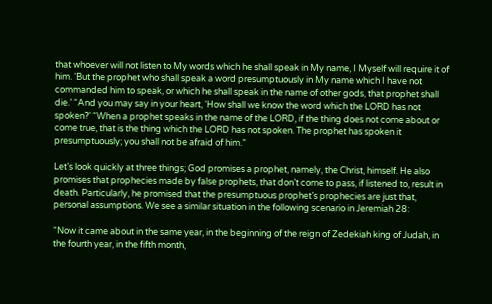that whoever will not listen to My words which he shall speak in My name, I Myself will require it of him. ‘But the prophet who shall speak a word presumptuously in My name which I have not commanded him to speak, or which he shall speak in the name of other gods, that prophet shall die.’ “And you may say in your heart, ‘How shall we know the word which the LORD has not spoken?’ “When a prophet speaks in the name of the LORD, if the thing does not come about or come true, that is the thing which the LORD has not spoken. The prophet has spoken it presumptuously; you shall not be afraid of him.”

Let’s look quickly at three things; God promises a prophet, namely, the Christ, himself. He also promises that prophecies made by false prophets, that don’t come to pass, if listened to, result in death. Particularly, he promised that the presumptuous prophet’s prophecies are just that, personal assumptions. We see a similar situation in the following scenario in Jeremiah 28:

“Now it came about in the same year, in the beginning of the reign of Zedekiah king of Judah, in the fourth year, in the fifth month,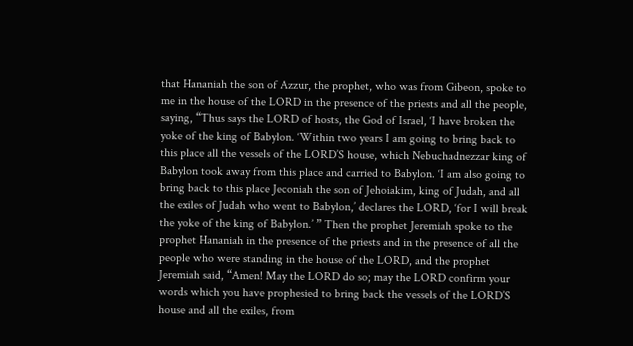that Hananiah the son of Azzur, the prophet, who was from Gibeon, spoke to me in the house of the LORD in the presence of the priests and all the people, saying, “Thus says the LORD of hosts, the God of Israel, ‘I have broken the yoke of the king of Babylon. ‘Within two years I am going to bring back to this place all the vessels of the LORD’S house, which Nebuchadnezzar king of Babylon took away from this place and carried to Babylon. ‘I am also going to bring back to this place Jeconiah the son of Jehoiakim, king of Judah, and all the exiles of Judah who went to Babylon,’ declares the LORD, ‘for I will break the yoke of the king of Babylon.’ ” Then the prophet Jeremiah spoke to the prophet Hananiah in the presence of the priests and in the presence of all the people who were standing in the house of the LORD, and the prophet Jeremiah said, “Amen! May the LORD do so; may the LORD confirm your words which you have prophesied to bring back the vessels of the LORD’S house and all the exiles, from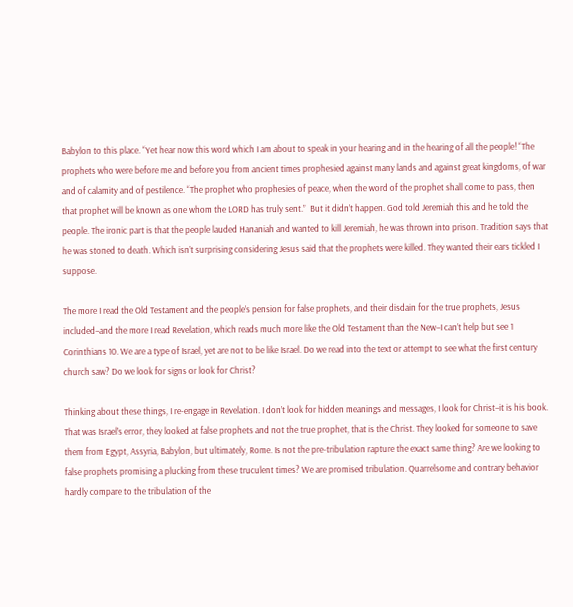Babylon to this place. “Yet hear now this word which I am about to speak in your hearing and in the hearing of all the people! “The prophets who were before me and before you from ancient times prophesied against many lands and against great kingdoms, of war and of calamity and of pestilence. “The prophet who prophesies of peace, when the word of the prophet shall come to pass, then that prophet will be known as one whom the LORD has truly sent.”  But it didn’t happen. God told Jeremiah this and he told the people. The ironic part is that the people lauded Hananiah and wanted to kill Jeremiah, he was thrown into prison. Tradition says that he was stoned to death. Which isn’t surprising considering Jesus said that the prophets were killed. They wanted their ears tickled I suppose.

The more I read the Old Testament and the people’s pension for false prophets, and their disdain for the true prophets, Jesus included–and the more I read Revelation, which reads much more like the Old Testament than the New–I can’t help but see 1 Corinthians 10. We are a type of Israel, yet are not to be like Israel. Do we read into the text or attempt to see what the first century church saw? Do we look for signs or look for Christ?

Thinking about these things, I re-engage in Revelation. I don’t look for hidden meanings and messages, I look for Christ–it is his book. That was Israel’s error, they looked at false prophets and not the true prophet, that is the Christ. They looked for someone to save them from Egypt, Assyria, Babylon, but ultimately, Rome. Is not the pre-tribulation rapture the exact same thing? Are we looking to false prophets promising a plucking from these truculent times? We are promised tribulation. Quarrelsome and contrary behavior hardly compare to the tribulation of the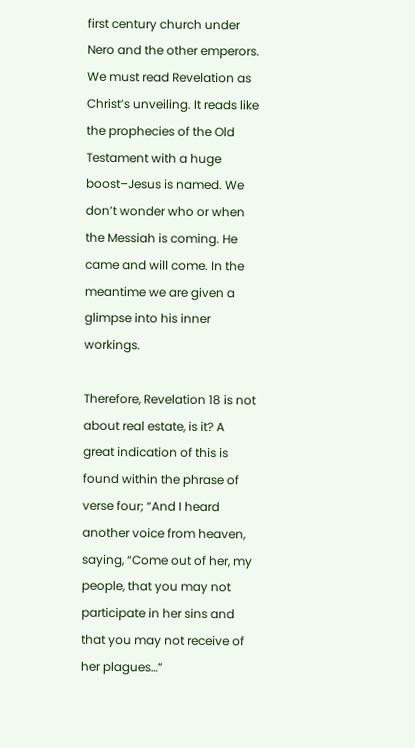first century church under Nero and the other emperors. We must read Revelation as Christ’s unveiling. It reads like the prophecies of the Old Testament with a huge boost–Jesus is named. We don’t wonder who or when the Messiah is coming. He came and will come. In the meantime we are given a glimpse into his inner workings.

Therefore, Revelation 18 is not about real estate, is it? A great indication of this is found within the phrase of verse four; “And I heard another voice from heaven, saying, “Come out of her, my people, that you may not participate in her sins and that you may not receive of her plagues…”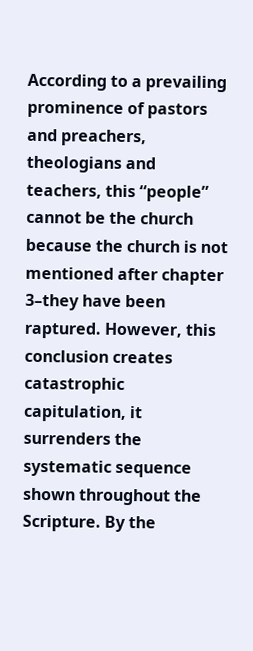According to a prevailing prominence of pastors and preachers, theologians and teachers, this “people” cannot be the church because the church is not mentioned after chapter 3–they have been raptured. However, this conclusion creates catastrophic capitulation, it surrenders the systematic sequence shown throughout the Scripture. By the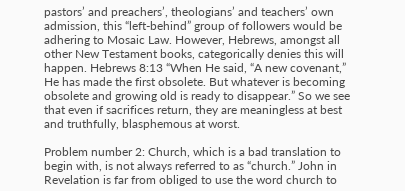pastors’ and preachers’, theologians’ and teachers’ own admission, this “left-behind” group of followers would be adhering to Mosaic Law. However, Hebrews, amongst all other New Testament books, categorically denies this will happen. Hebrews 8:13 “When He said, “A new covenant,” He has made the first obsolete. But whatever is becoming obsolete and growing old is ready to disappear.” So we see that even if sacrifices return, they are meaningless at best and truthfully, blasphemous at worst.

Problem number 2: Church, which is a bad translation to begin with, is not always referred to as “church.” John in Revelation is far from obliged to use the word church to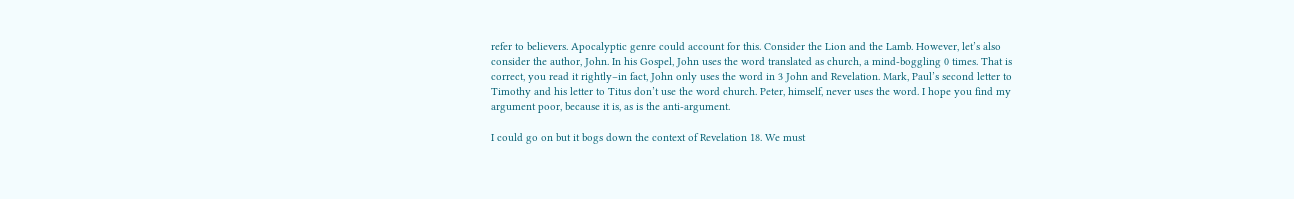refer to believers. Apocalyptic genre could account for this. Consider the Lion and the Lamb. However, let’s also consider the author, John. In his Gospel, John uses the word translated as church, a mind-boggling 0 times. That is correct, you read it rightly–in fact, John only uses the word in 3 John and Revelation. Mark, Paul’s second letter to Timothy and his letter to Titus don’t use the word church. Peter, himself, never uses the word. I hope you find my argument poor, because it is, as is the anti-argument.

I could go on but it bogs down the context of Revelation 18. We must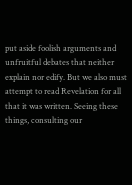put aside foolish arguments and unfruitful debates that neither explain nor edify. But we also must attempt to read Revelation for all that it was written. Seeing these things, consulting our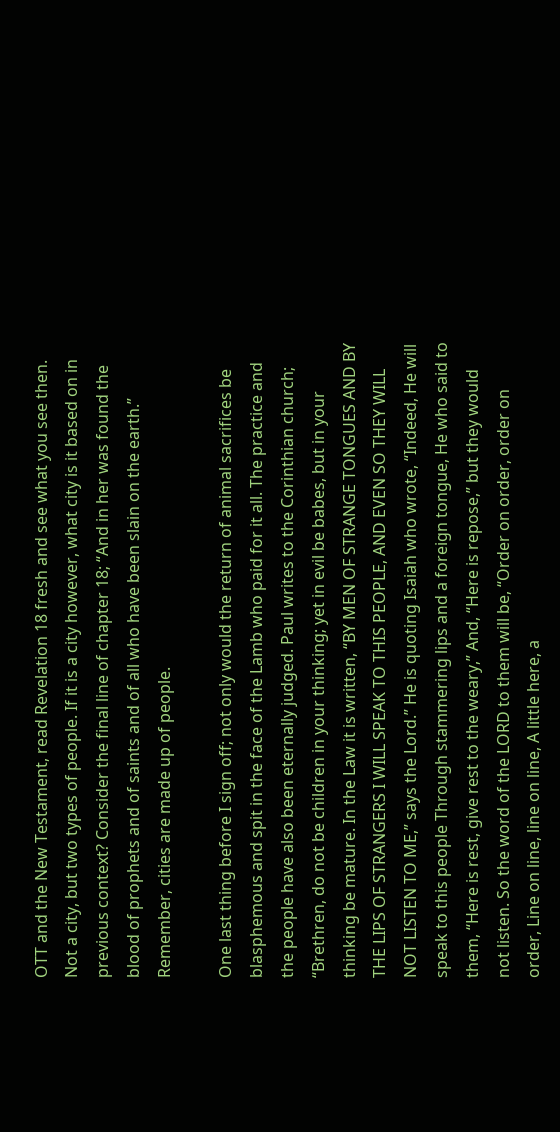OTT and the New Testament, read Revelation 18 fresh and see what you see then. Not a city, but two types of people. If it is a city however, what city is it based on in previous context? Consider the final line of chapter 18; “And in her was found the blood of prophets and of saints and of all who have been slain on the earth.” Remember, cities are made up of people.

One last thing before I sign off; not only would the return of animal sacrifices be blasphemous and spit in the face of the Lamb who paid for it all. The practice and the people have also been eternally judged. Paul writes to the Corinthian church; “Brethren, do not be children in your thinking; yet in evil be babes, but in your thinking be mature. In the Law it is written, “BY MEN OF STRANGE TONGUES AND BY THE LIPS OF STRANGERS I WILL SPEAK TO THIS PEOPLE, AND EVEN SO THEY WILL NOT LISTEN TO ME,” says the Lord.” He is quoting Isaiah who wrote, “Indeed, He will speak to this people Through stammering lips and a foreign tongue, He who said to them, “Here is rest, give rest to the weary,” And, “Here is repose,” but they would not listen. So the word of the LORD to them will be, “Order on order, order on order, Line on line, line on line, A little here, a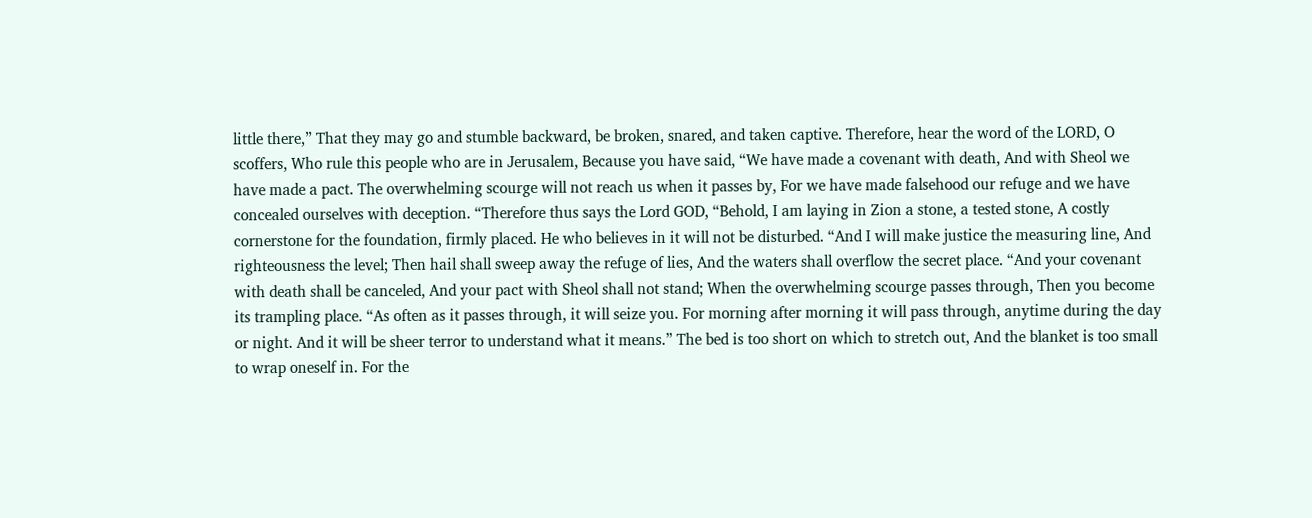little there,” That they may go and stumble backward, be broken, snared, and taken captive. Therefore, hear the word of the LORD, O scoffers, Who rule this people who are in Jerusalem, Because you have said, “We have made a covenant with death, And with Sheol we have made a pact. The overwhelming scourge will not reach us when it passes by, For we have made falsehood our refuge and we have concealed ourselves with deception. “Therefore thus says the Lord GOD, “Behold, I am laying in Zion a stone, a tested stone, A costly cornerstone for the foundation, firmly placed. He who believes in it will not be disturbed. “And I will make justice the measuring line, And righteousness the level; Then hail shall sweep away the refuge of lies, And the waters shall overflow the secret place. “And your covenant with death shall be canceled, And your pact with Sheol shall not stand; When the overwhelming scourge passes through, Then you become its trampling place. “As often as it passes through, it will seize you. For morning after morning it will pass through, anytime during the day or night. And it will be sheer terror to understand what it means.” The bed is too short on which to stretch out, And the blanket is too small to wrap oneself in. For the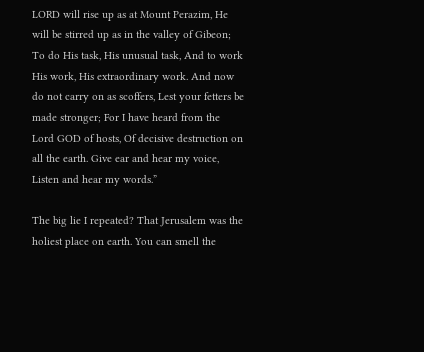LORD will rise up as at Mount Perazim, He will be stirred up as in the valley of Gibeon; To do His task, His unusual task, And to work His work, His extraordinary work. And now do not carry on as scoffers, Lest your fetters be made stronger; For I have heard from the Lord GOD of hosts, Of decisive destruction on all the earth. Give ear and hear my voice, Listen and hear my words.”

The big lie I repeated? That Jerusalem was the holiest place on earth. You can smell the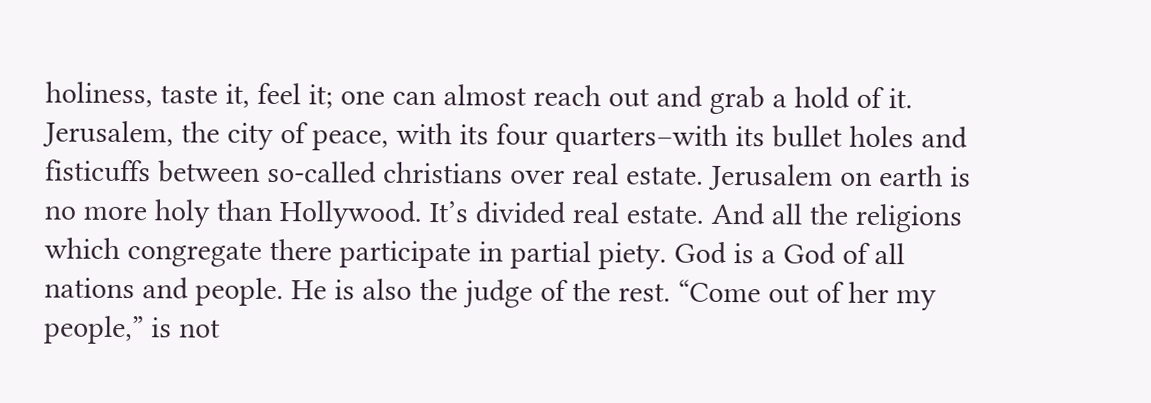holiness, taste it, feel it; one can almost reach out and grab a hold of it. Jerusalem, the city of peace, with its four quarters–with its bullet holes and fisticuffs between so-called christians over real estate. Jerusalem on earth is no more holy than Hollywood. It’s divided real estate. And all the religions which congregate there participate in partial piety. God is a God of all nations and people. He is also the judge of the rest. “Come out of her my people,” is not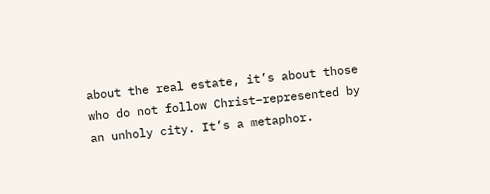about the real estate, it’s about those who do not follow Christ–represented by an unholy city. It’s a metaphor.